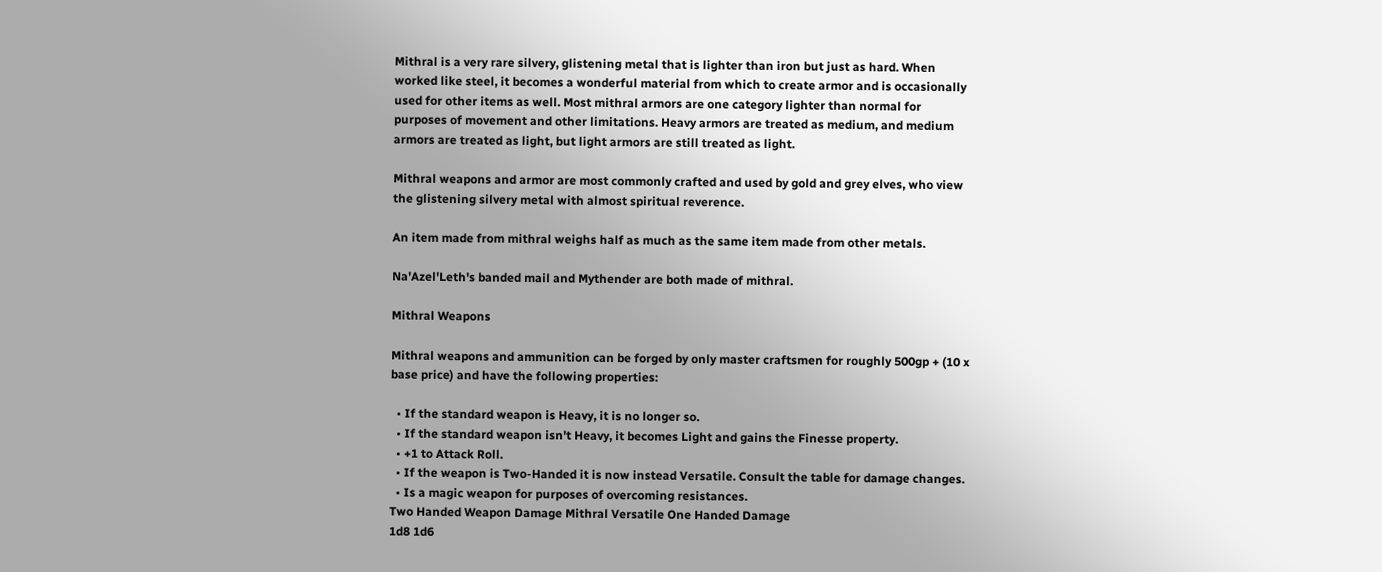Mithral is a very rare silvery, glistening metal that is lighter than iron but just as hard. When worked like steel, it becomes a wonderful material from which to create armor and is occasionally used for other items as well. Most mithral armors are one category lighter than normal for purposes of movement and other limitations. Heavy armors are treated as medium, and medium armors are treated as light, but light armors are still treated as light.

Mithral weapons and armor are most commonly crafted and used by gold and grey elves, who view the glistening silvery metal with almost spiritual reverence.

An item made from mithral weighs half as much as the same item made from other metals.

Na'Azel'Leth's banded mail and Mythender are both made of mithral.

Mithral Weapons

Mithral weapons and ammunition can be forged by only master craftsmen for roughly 500gp + (10 x base price) and have the following properties:

  • If the standard weapon is Heavy, it is no longer so.
  • If the standard weapon isn't Heavy, it becomes Light and gains the Finesse property.
  • +1 to Attack Roll.
  • If the weapon is Two-Handed it is now instead Versatile. Consult the table for damage changes.
  • Is a magic weapon for purposes of overcoming resistances.
Two Handed Weapon Damage Mithral Versatile One Handed Damage
1d8 1d6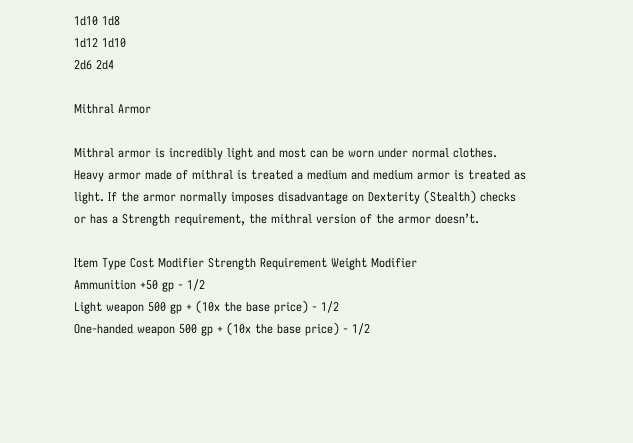1d10 1d8
1d12 1d10
2d6 2d4

Mithral Armor

Mithral armor is incredibly light and most can be worn under normal clothes. Heavy armor made of mithral is treated a medium and medium armor is treated as light. If the armor normally imposes disadvantage on Dexterity (Stealth) checks or has a Strength requirement, the mithral version of the armor doesn’t.

Item Type Cost Modifier Strength Requirement Weight Modifier
Ammunition +50 gp - 1/2
Light weapon 500 gp + (10x the base price) - 1/2
One-handed weapon 500 gp + (10x the base price) - 1/2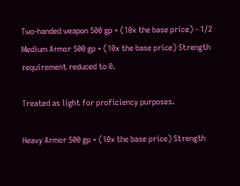Two-handed weapon 500 gp + (10x the base price) - 1/2
Medium Armor 500 gp + (10x the base price) Strength requirement reduced to 0.

Treated as light for proficiency purposes.

Heavy Armor 500 gp + (10x the base price) Strength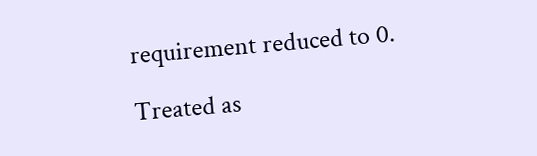requirement reduced to 0.

Treated as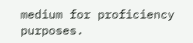medium for proficiency purposes.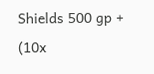Shields 500 gp + (10x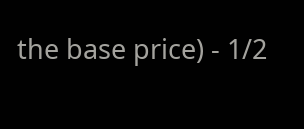the base price) - 1/2